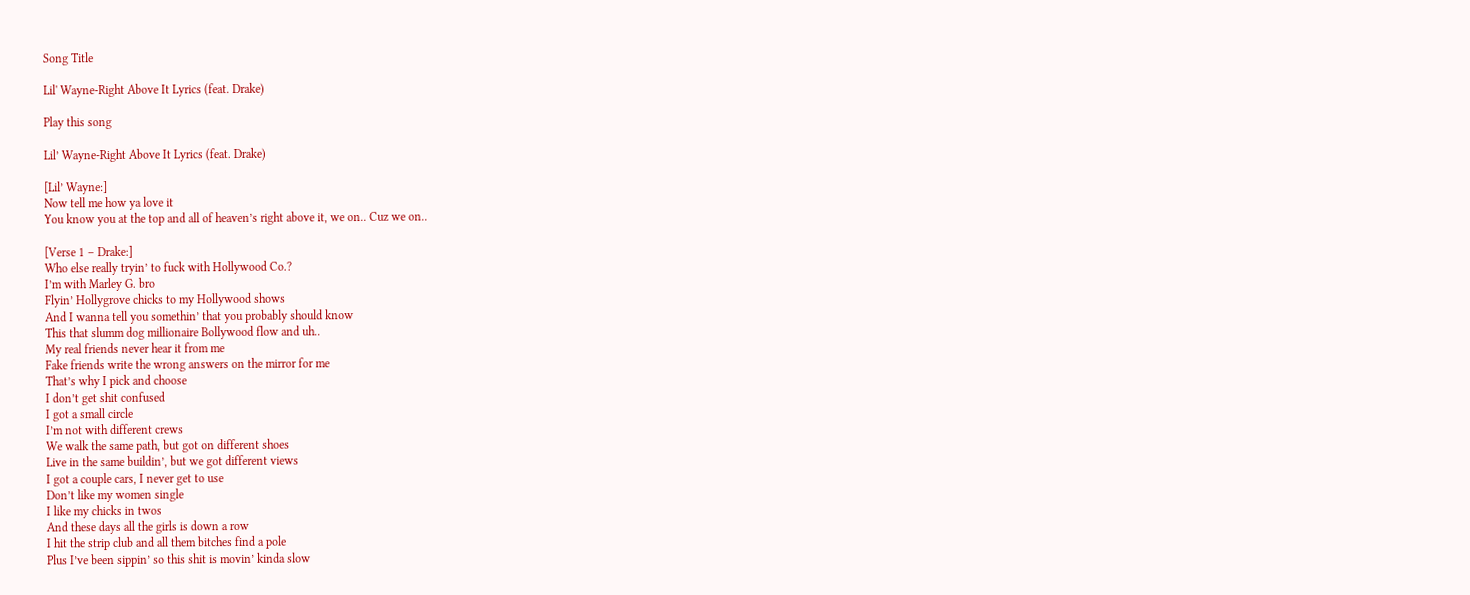Song Title

Lil' Wayne-Right Above It Lyrics (feat. Drake)

Play this song

Lil’ Wayne-Right Above It Lyrics (feat. Drake)

[Lil’ Wayne:]
Now tell me how ya love it
You know you at the top and all of heaven’s right above it, we on.. Cuz we on..

[Verse 1 – Drake:]
Who else really tryin’ to fuck with Hollywood Co.?
I’m with Marley G. bro
Flyin’ Hollygrove chicks to my Hollywood shows
And I wanna tell you somethin’ that you probably should know
This that slumm dog millionaire Bollywood flow and uh..
My real friends never hear it from me
Fake friends write the wrong answers on the mirror for me
That’s why I pick and choose
I don’t get shit confused
I got a small circle
I’m not with different crews
We walk the same path, but got on different shoes
Live in the same buildin’, but we got different views
I got a couple cars, I never get to use
Don’t like my women single
I like my chicks in twos
And these days all the girls is down a row
I hit the strip club and all them bitches find a pole
Plus I’ve been sippin’ so this shit is movin’ kinda slow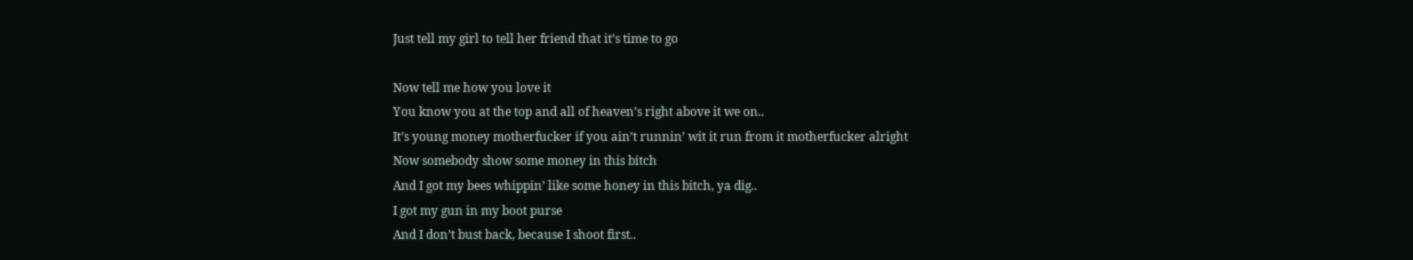Just tell my girl to tell her friend that it’s time to go

Now tell me how you love it
You know you at the top and all of heaven’s right above it we on..
It’s young money motherfucker if you ain’t runnin’ wit it run from it motherfucker alright
Now somebody show some money in this bitch
And I got my bees whippin’ like some honey in this bitch, ya dig..
I got my gun in my boot purse
And I don’t bust back, because I shoot first..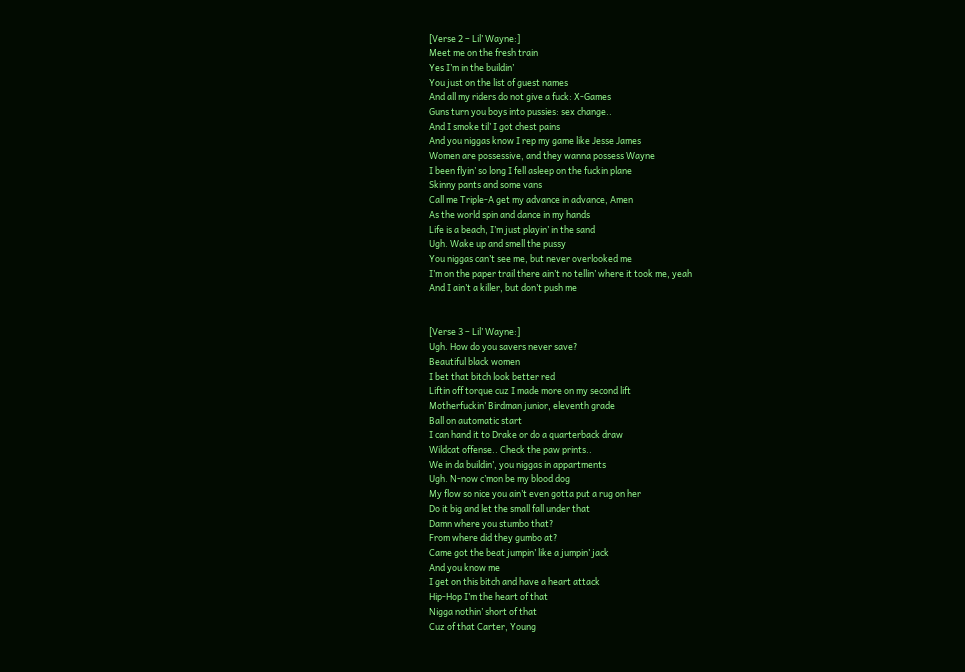[Verse 2 – Lil’ Wayne:]
Meet me on the fresh train
Yes I’m in the buildin’
You just on the list of guest names
And all my riders do not give a fuck: X-Games
Guns turn you boys into pussies: sex change..
And I smoke til’ I got chest pains
And you niggas know I rep my game like Jesse James
Women are possessive, and they wanna possess Wayne
I been flyin’ so long I fell asleep on the fuckin plane
Skinny pants and some vans
Call me Triple-A get my advance in advance, Amen
As the world spin and dance in my hands
Life is a beach, I’m just playin’ in the sand
Ugh. Wake up and smell the pussy
You niggas can’t see me, but never overlooked me
I’m on the paper trail there ain’t no tellin’ where it took me, yeah
And I ain’t a killer, but don’t push me


[Verse 3 – Lil’ Wayne:]
Ugh. How do you savers never save?
Beautiful black women
I bet that bitch look better red
Liftin off torque cuz I made more on my second lift
Motherfuckin’ Birdman junior, eleventh grade
Ball on automatic start
I can hand it to Drake or do a quarterback draw
Wildcat offense.. Check the paw prints..
We in da buildin’, you niggas in appartments
Ugh. N-now c’mon be my blood dog
My flow so nice you ain’t even gotta put a rug on her
Do it big and let the small fall under that
Damn where you stumbo that?
From where did they gumbo at?
Came got the beat jumpin’ like a jumpin’ jack
And you know me
I get on this bitch and have a heart attack
Hip-Hop I’m the heart of that
Nigga nothin’ short of that
Cuz of that Carter, Young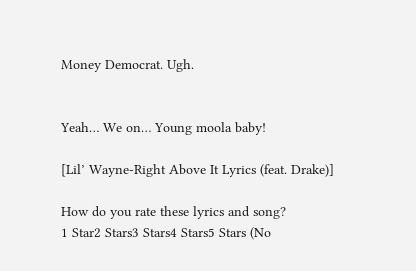Money Democrat. Ugh.


Yeah… We on… Young moola baby!

[Lil’ Wayne-Right Above It Lyrics (feat. Drake)]

How do you rate these lyrics and song?
1 Star2 Stars3 Stars4 Stars5 Stars (No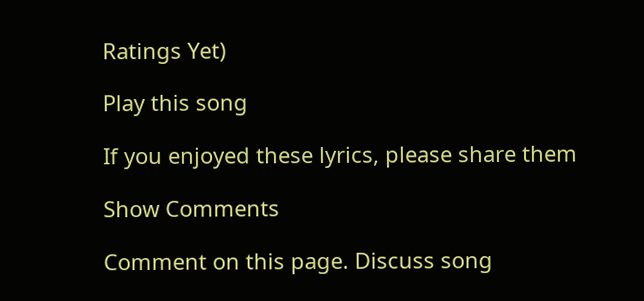Ratings Yet)

Play this song

If you enjoyed these lyrics, please share them

Show Comments

Comment on this page. Discuss song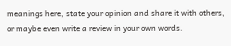meanings here, state your opinion and share it with others,
or maybe even write a review in your own words.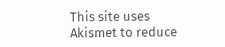This site uses Akismet to reduce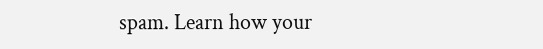spam. Learn how your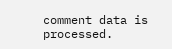comment data is processed.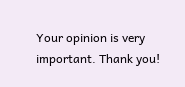Your opinion is very important. Thank you!